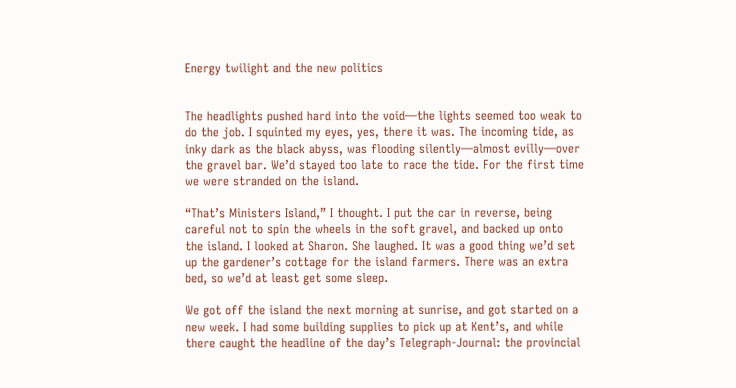Energy twilight and the new politics


The headlights pushed hard into the void—the lights seemed too weak to do the job. I squinted my eyes, yes, there it was. The incoming tide, as inky dark as the black abyss, was flooding silently—almost evilly—over the gravel bar. We’d stayed too late to race the tide. For the first time we were stranded on the island.

“That’s Ministers Island,” I thought. I put the car in reverse, being careful not to spin the wheels in the soft gravel, and backed up onto the island. I looked at Sharon. She laughed. It was a good thing we’d set up the gardener’s cottage for the island farmers. There was an extra bed, so we’d at least get some sleep.

We got off the island the next morning at sunrise, and got started on a new week. I had some building supplies to pick up at Kent’s, and while there caught the headline of the day’s Telegraph-Journal: the provincial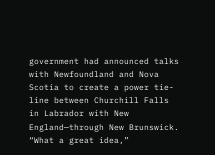government had announced talks with Newfoundland and Nova Scotia to create a power tie-line between Churchill Falls in Labrador with New England—through New Brunswick. “What a great idea,”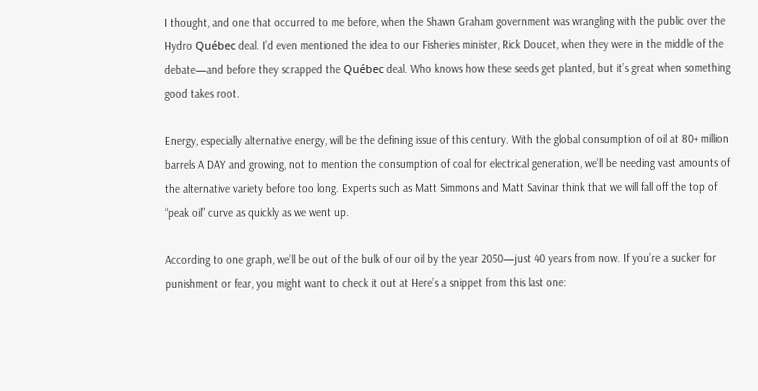I thought, and one that occurred to me before, when the Shawn Graham government was wrangling with the public over the Hydro Québec deal. I’d even mentioned the idea to our Fisheries minister, Rick Doucet, when they were in the middle of the debate—and before they scrapped the Québec deal. Who knows how these seeds get planted, but it’s great when something good takes root.

Energy, especially alternative energy, will be the defining issue of this century. With the global consumption of oil at 80+ million barrels A DAY and growing, not to mention the consumption of coal for electrical generation, we’ll be needing vast amounts of the alternative variety before too long. Experts such as Matt Simmons and Matt Savinar think that we will fall off the top of “peak oil” curve as quickly as we went up.

According to one graph, we’ll be out of the bulk of our oil by the year 2050—just 40 years from now. If you’re a sucker for punishment or fear, you might want to check it out at Here’s a snippet from this last one: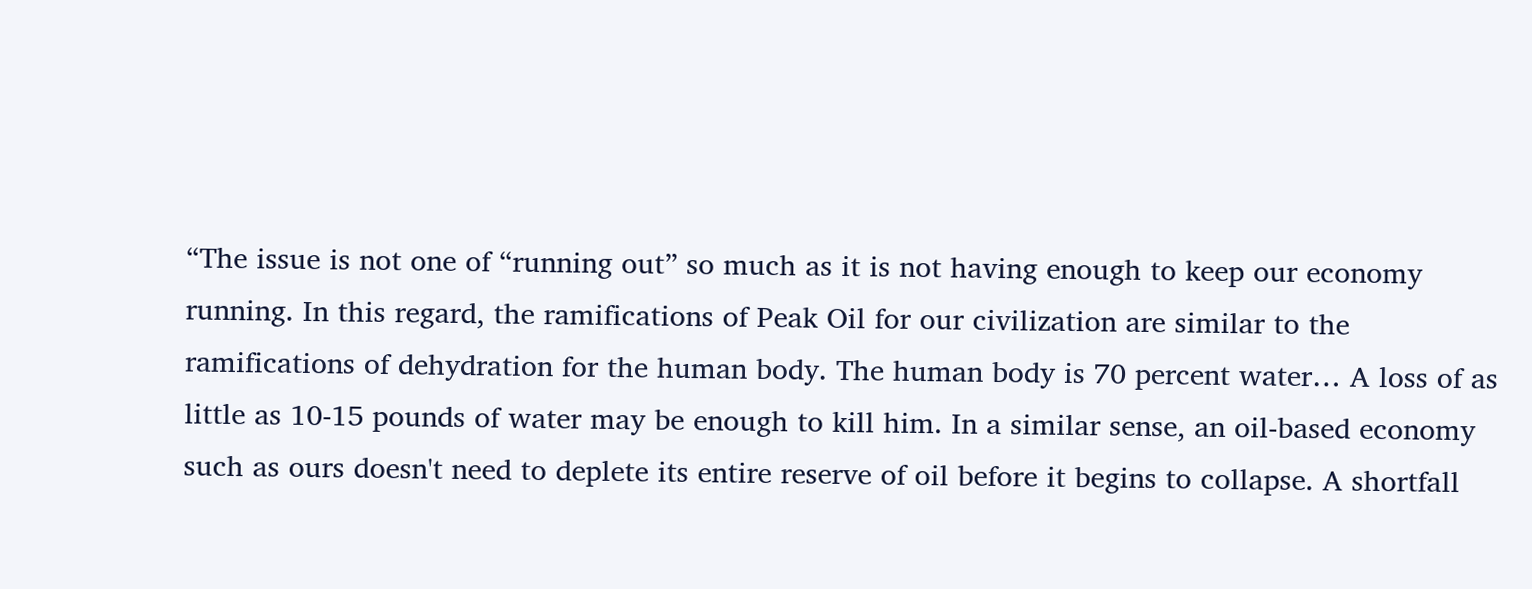“The issue is not one of “running out” so much as it is not having enough to keep our economy running. In this regard, the ramifications of Peak Oil for our civilization are similar to the ramifications of dehydration for the human body. The human body is 70 percent water… A loss of as little as 10-15 pounds of water may be enough to kill him. In a similar sense, an oil-based economy such as ours doesn't need to deplete its entire reserve of oil before it begins to collapse. A shortfall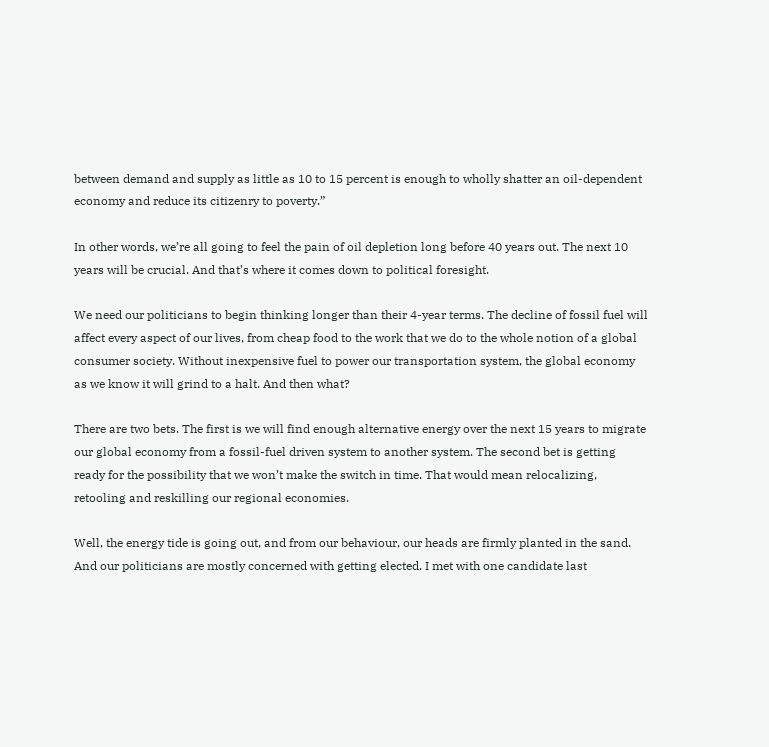between demand and supply as little as 10 to 15 percent is enough to wholly shatter an oil-dependent economy and reduce its citizenry to poverty.”

In other words, we’re all going to feel the pain of oil depletion long before 40 years out. The next 10 years will be crucial. And that’s where it comes down to political foresight.

We need our politicians to begin thinking longer than their 4-year terms. The decline of fossil fuel will affect every aspect of our lives, from cheap food to the work that we do to the whole notion of a global consumer society. Without inexpensive fuel to power our transportation system, the global economy as we know it will grind to a halt. And then what?

There are two bets. The first is we will find enough alternative energy over the next 15 years to migrate our global economy from a fossil-fuel driven system to another system. The second bet is getting ready for the possibility that we won’t make the switch in time. That would mean relocalizing, retooling and reskilling our regional economies.

Well, the energy tide is going out, and from our behaviour, our heads are firmly planted in the sand. And our politicians are mostly concerned with getting elected. I met with one candidate last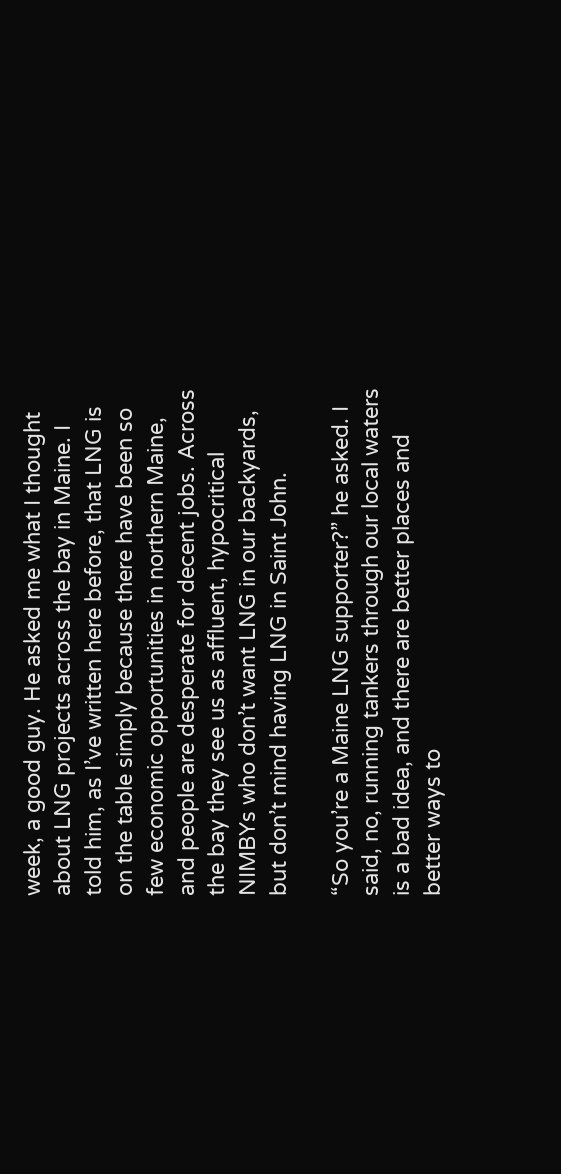week, a good guy. He asked me what I thought about LNG projects across the bay in Maine. I told him, as I’ve written here before, that LNG is on the table simply because there have been so few economic opportunities in northern Maine, and people are desperate for decent jobs. Across the bay they see us as affluent, hypocritical NIMBYs who don’t want LNG in our backyards, but don’t mind having LNG in Saint John.

“So you’re a Maine LNG supporter?” he asked. I said, no, running tankers through our local waters is a bad idea, and there are better places and better ways to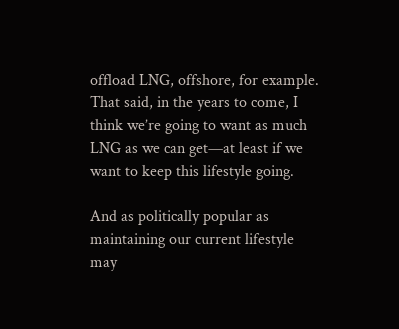offload LNG, offshore, for example. That said, in the years to come, I think we’re going to want as much LNG as we can get—at least if we want to keep this lifestyle going.

And as politically popular as maintaining our current lifestyle may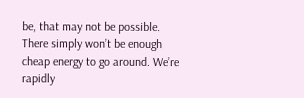be, that may not be possible. There simply won’t be enough cheap energy to go around. We’re rapidly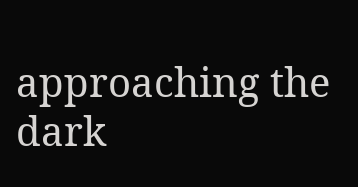approaching the dark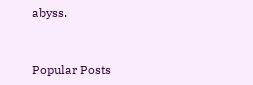abyss.


Popular Posts